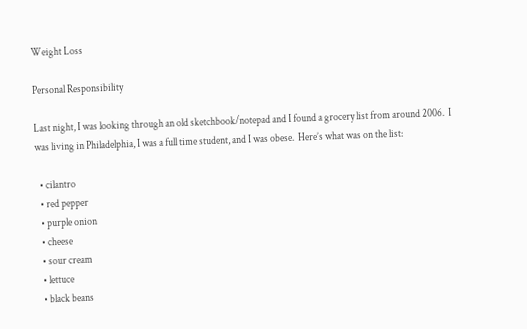Weight Loss

Personal Responsibility

Last night, I was looking through an old sketchbook/notepad and I found a grocery list from around 2006.  I was living in Philadelphia, I was a full time student, and I was obese.  Here’s what was on the list:

  • cilantro
  • red pepper
  • purple onion
  • cheese
  • sour cream
  • lettuce
  • black beans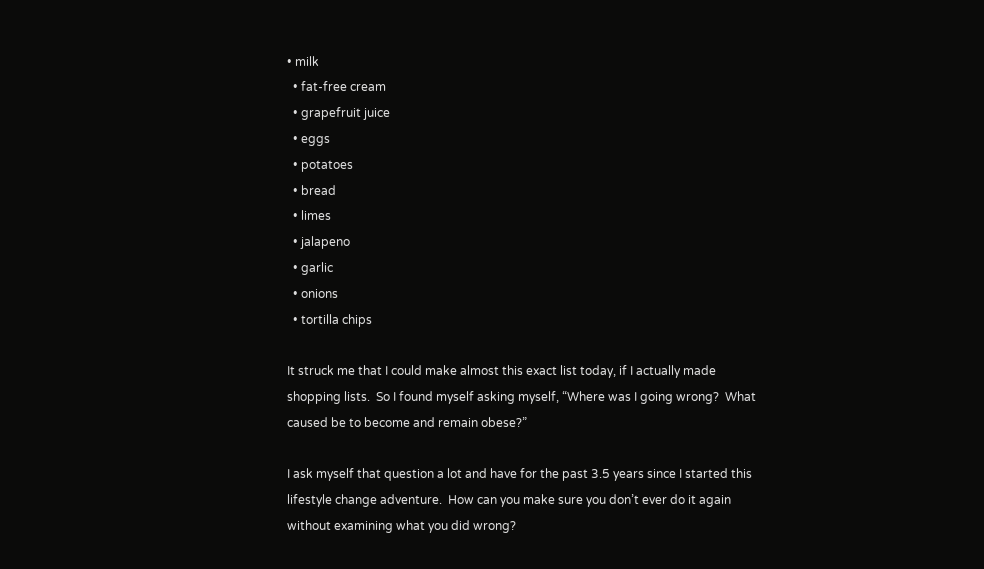• milk
  • fat-free cream
  • grapefruit juice
  • eggs
  • potatoes
  • bread
  • limes
  • jalapeno
  • garlic
  • onions
  • tortilla chips

It struck me that I could make almost this exact list today, if I actually made shopping lists.  So I found myself asking myself, “Where was I going wrong?  What caused be to become and remain obese?”

I ask myself that question a lot and have for the past 3.5 years since I started this lifestyle change adventure.  How can you make sure you don’t ever do it again without examining what you did wrong?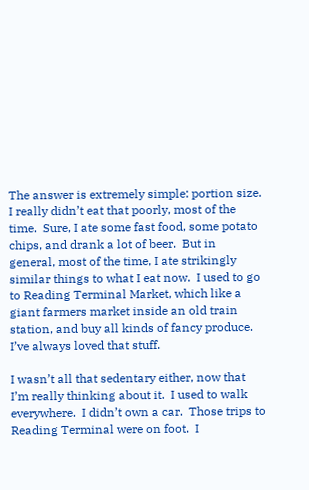The answer is extremely simple: portion size.  I really didn’t eat that poorly, most of the time.  Sure, I ate some fast food, some potato chips, and drank a lot of beer.  But in general, most of the time, I ate strikingly similar things to what I eat now.  I used to go to Reading Terminal Market, which like a giant farmers market inside an old train station, and buy all kinds of fancy produce.  I’ve always loved that stuff.

I wasn’t all that sedentary either, now that I’m really thinking about it.  I used to walk everywhere.  I didn’t own a car.  Those trips to Reading Terminal were on foot.  I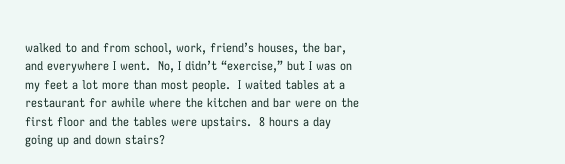walked to and from school, work, friend’s houses, the bar, and everywhere I went.  No, I didn’t “exercise,” but I was on my feet a lot more than most people.  I waited tables at a restaurant for awhile where the kitchen and bar were on the first floor and the tables were upstairs.  8 hours a day going up and down stairs?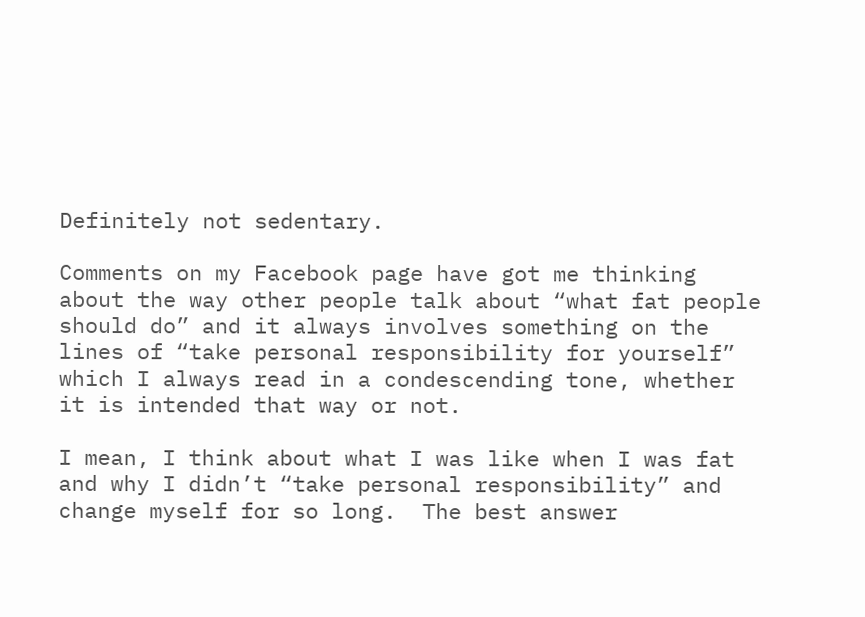Definitely not sedentary.

Comments on my Facebook page have got me thinking about the way other people talk about “what fat people should do” and it always involves something on the lines of “take personal responsibility for yourself” which I always read in a condescending tone, whether it is intended that way or not.

I mean, I think about what I was like when I was fat and why I didn’t “take personal responsibility” and change myself for so long.  The best answer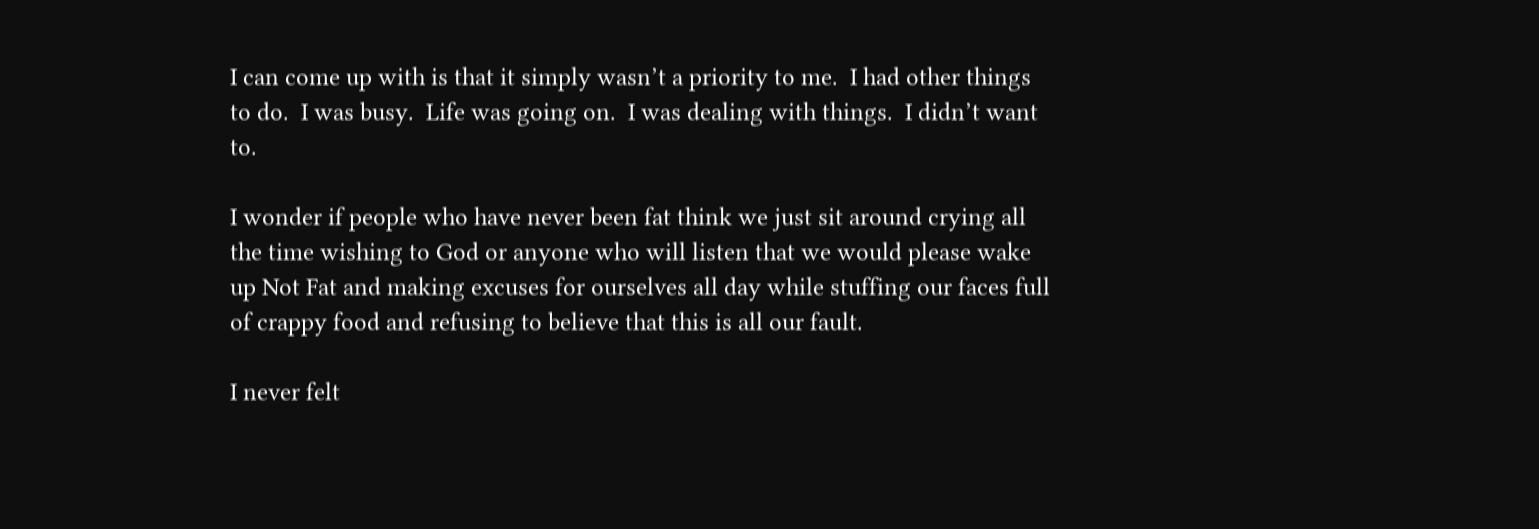I can come up with is that it simply wasn’t a priority to me.  I had other things to do.  I was busy.  Life was going on.  I was dealing with things.  I didn’t want to.

I wonder if people who have never been fat think we just sit around crying all the time wishing to God or anyone who will listen that we would please wake up Not Fat and making excuses for ourselves all day while stuffing our faces full of crappy food and refusing to believe that this is all our fault.

I never felt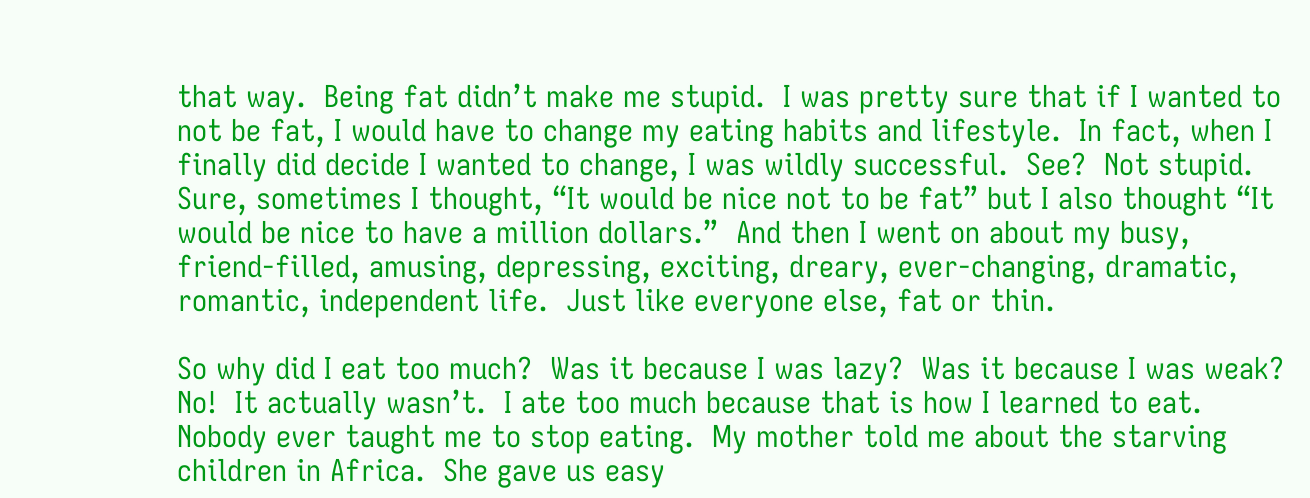that way.  Being fat didn’t make me stupid.  I was pretty sure that if I wanted to not be fat, I would have to change my eating habits and lifestyle.  In fact, when I finally did decide I wanted to change, I was wildly successful.  See?  Not stupid.  Sure, sometimes I thought, “It would be nice not to be fat” but I also thought “It would be nice to have a million dollars.”  And then I went on about my busy, friend-filled, amusing, depressing, exciting, dreary, ever-changing, dramatic, romantic, independent life.  Just like everyone else, fat or thin.

So why did I eat too much?  Was it because I was lazy?  Was it because I was weak?  No!  It actually wasn’t.  I ate too much because that is how I learned to eat.  Nobody ever taught me to stop eating.  My mother told me about the starving children in Africa.  She gave us easy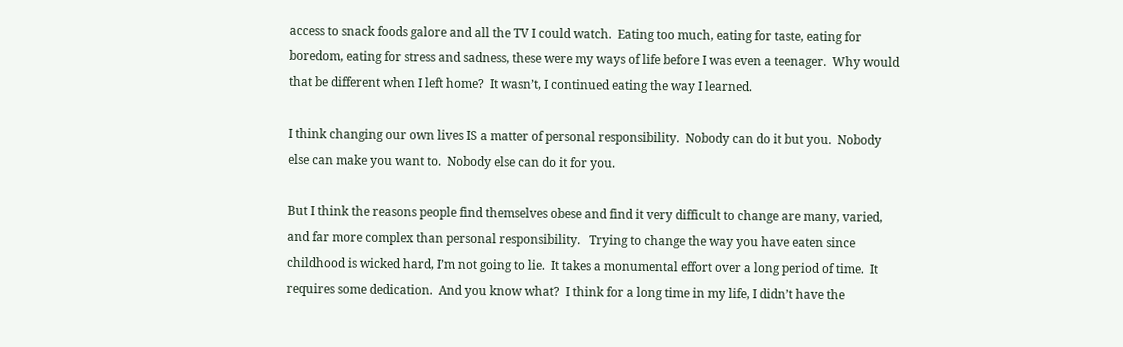access to snack foods galore and all the TV I could watch.  Eating too much, eating for taste, eating for boredom, eating for stress and sadness, these were my ways of life before I was even a teenager.  Why would that be different when I left home?  It wasn’t, I continued eating the way I learned.

I think changing our own lives IS a matter of personal responsibility.  Nobody can do it but you.  Nobody else can make you want to.  Nobody else can do it for you.

But I think the reasons people find themselves obese and find it very difficult to change are many, varied, and far more complex than personal responsibility.   Trying to change the way you have eaten since childhood is wicked hard, I’m not going to lie.  It takes a monumental effort over a long period of time.  It requires some dedication.  And you know what?  I think for a long time in my life, I didn’t have the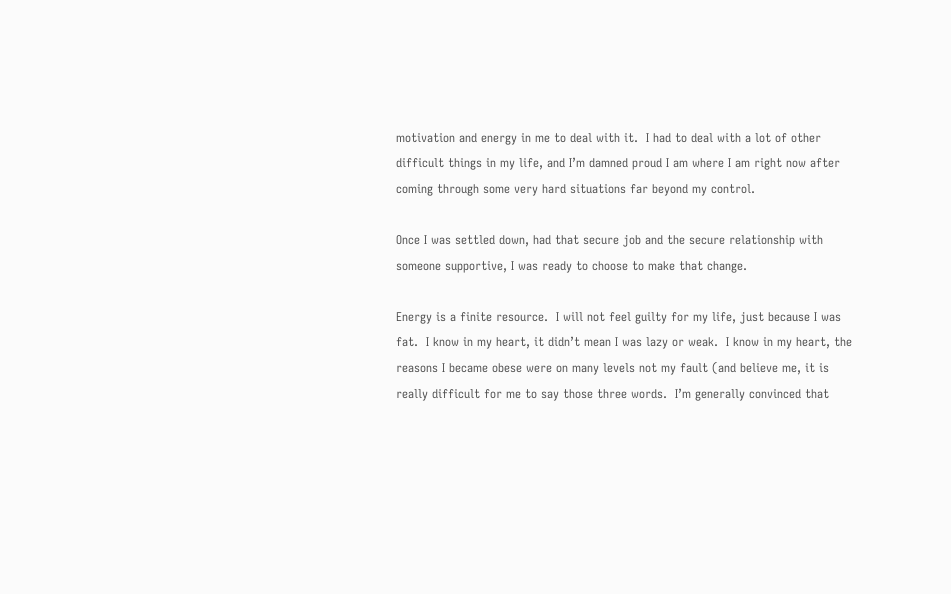motivation and energy in me to deal with it.  I had to deal with a lot of other difficult things in my life, and I’m damned proud I am where I am right now after coming through some very hard situations far beyond my control.

Once I was settled down, had that secure job and the secure relationship with someone supportive, I was ready to choose to make that change.

Energy is a finite resource.  I will not feel guilty for my life, just because I was fat.  I know in my heart, it didn’t mean I was lazy or weak.  I know in my heart, the reasons I became obese were on many levels not my fault (and believe me, it is really difficult for me to say those three words.  I’m generally convinced that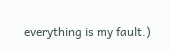everything is my fault.)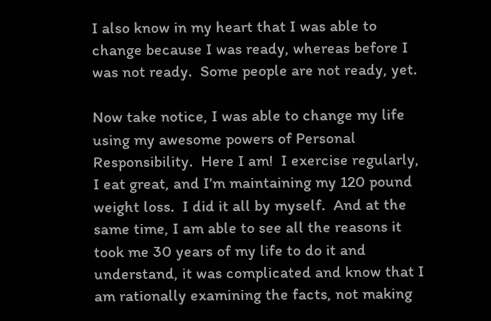I also know in my heart that I was able to change because I was ready, whereas before I was not ready.  Some people are not ready, yet.

Now take notice, I was able to change my life using my awesome powers of Personal Responsibility.  Here I am!  I exercise regularly, I eat great, and I’m maintaining my 120 pound weight loss.  I did it all by myself.  And at the same time, I am able to see all the reasons it took me 30 years of my life to do it and understand, it was complicated and know that I am rationally examining the facts, not making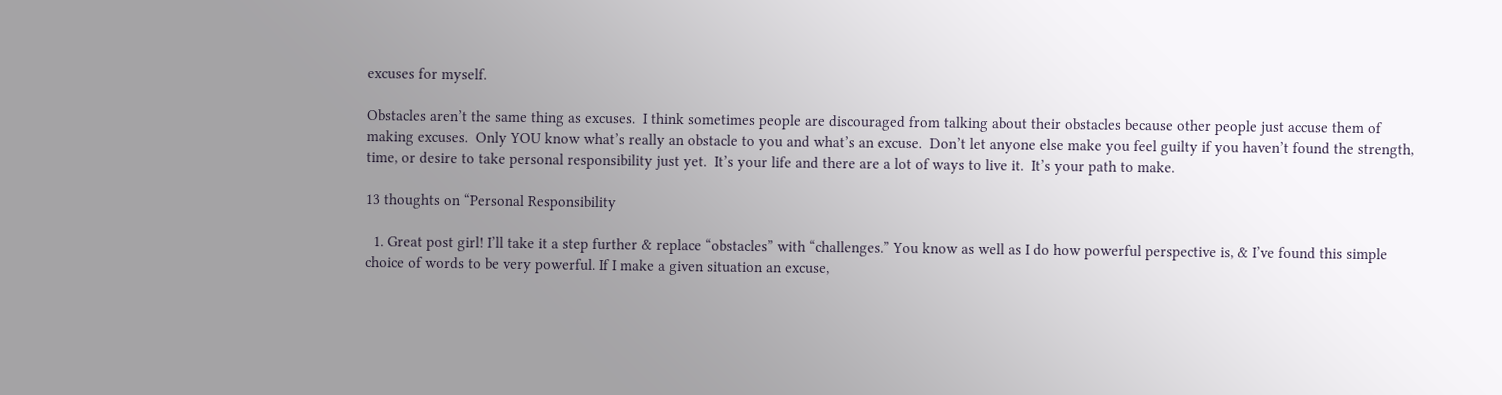excuses for myself.

Obstacles aren’t the same thing as excuses.  I think sometimes people are discouraged from talking about their obstacles because other people just accuse them of making excuses.  Only YOU know what’s really an obstacle to you and what’s an excuse.  Don’t let anyone else make you feel guilty if you haven’t found the strength, time, or desire to take personal responsibility just yet.  It’s your life and there are a lot of ways to live it.  It’s your path to make.

13 thoughts on “Personal Responsibility

  1. Great post girl! I’ll take it a step further & replace “obstacles” with “challenges.” You know as well as I do how powerful perspective is, & I’ve found this simple choice of words to be very powerful. If I make a given situation an excuse,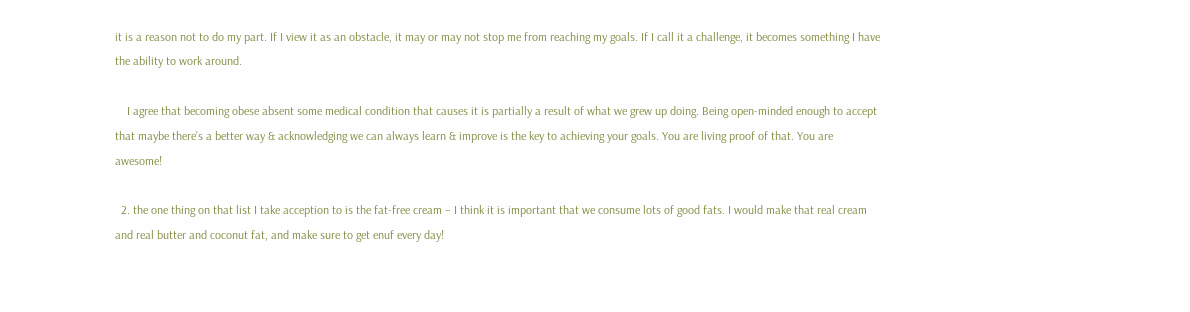it is a reason not to do my part. If I view it as an obstacle, it may or may not stop me from reaching my goals. If I call it a challenge, it becomes something I have the ability to work around.

    I agree that becoming obese absent some medical condition that causes it is partially a result of what we grew up doing. Being open-minded enough to accept that maybe there’s a better way & acknowledging we can always learn & improve is the key to achieving your goals. You are living proof of that. You are awesome!

  2. the one thing on that list I take acception to is the fat-free cream – I think it is important that we consume lots of good fats. I would make that real cream and real butter and coconut fat, and make sure to get enuf every day!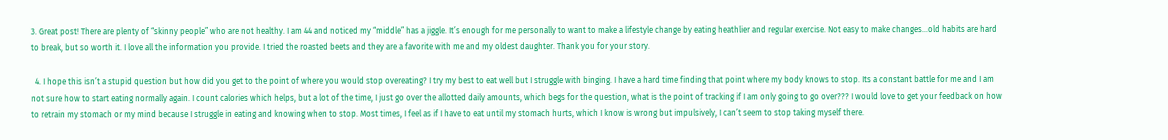3. Great post! There are plenty of “skinny people” who are not healthy. I am 44 and noticed my “middle” has a jiggle. It’s enough for me personally to want to make a lifestyle change by eating heathlier and regular exercise. Not easy to make changes…old habits are hard to break, but so worth it. I love all the information you provide. I tried the roasted beets and they are a favorite with me and my oldest daughter. Thank you for your story.

  4. I hope this isn’t a stupid question but how did you get to the point of where you would stop overeating? I try my best to eat well but I struggle with binging. I have a hard time finding that point where my body knows to stop. Its a constant battle for me and I am not sure how to start eating normally again. I count calories which helps, but a lot of the time, I just go over the allotted daily amounts, which begs for the question, what is the point of tracking if I am only going to go over??? I would love to get your feedback on how to retrain my stomach or my mind because I struggle in eating and knowing when to stop. Most times, I feel as if I have to eat until my stomach hurts, which I know is wrong but impulsively, I can’t seem to stop taking myself there.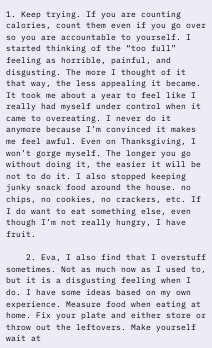1. Keep trying. If you are counting calories, count them even if you go over so you are accountable to yourself. I started thinking of the “too full” feeling as horrible, painful, and disgusting. The more I thought of it that way, the less appealing it became. It took me about a year to feel like I really had myself under control when it came to overeating. I never do it anymore because I’m convinced it makes me feel awful. Even on Thanksgiving, I won’t gorge myself. The longer you go without doing it, the easier it will be not to do it. I also stopped keeping junky snack food around the house. no chips, no cookies, no crackers, etc. If I do want to eat something else, even though I’m not really hungry, I have fruit.

    2. Eva, I also find that I overstuff sometimes. Not as much now as I used to, but it is a disgusting feeling when I do. I have some ideas based on my own experience. Measure food when eating at home. Fix your plate and either store or throw out the leftovers. Make yourself wait at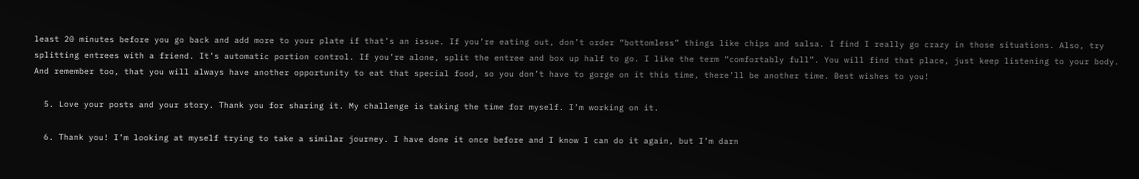least 20 minutes before you go back and add more to your plate if that’s an issue. If you’re eating out, don’t order “bottomless” things like chips and salsa. I find I really go crazy in those situations. Also, try splitting entrees with a friend. It’s automatic portion control. If you’re alone, split the entree and box up half to go. I like the term “comfortably full”. You will find that place, just keep listening to your body. And remember too, that you will always have another opportunity to eat that special food, so you don’t have to gorge on it this time, there’ll be another time. Best wishes to you!

  5. Love your posts and your story. Thank you for sharing it. My challenge is taking the time for myself. I’m working on it.

  6. Thank you! I’m looking at myself trying to take a similar journey. I have done it once before and I know I can do it again, but I’m darn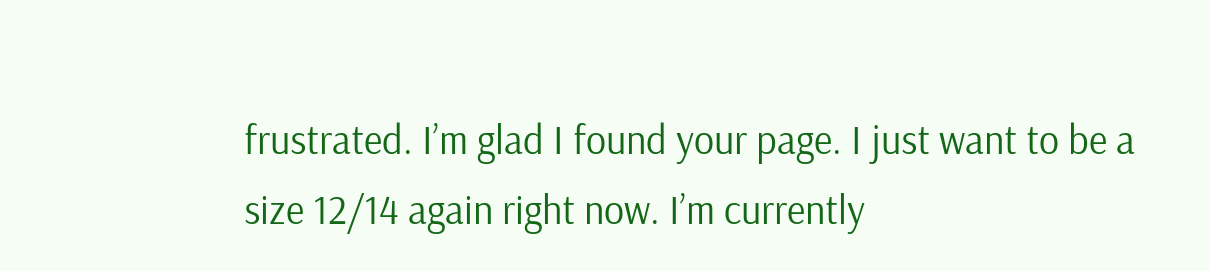frustrated. I’m glad I found your page. I just want to be a size 12/14 again right now. I’m currently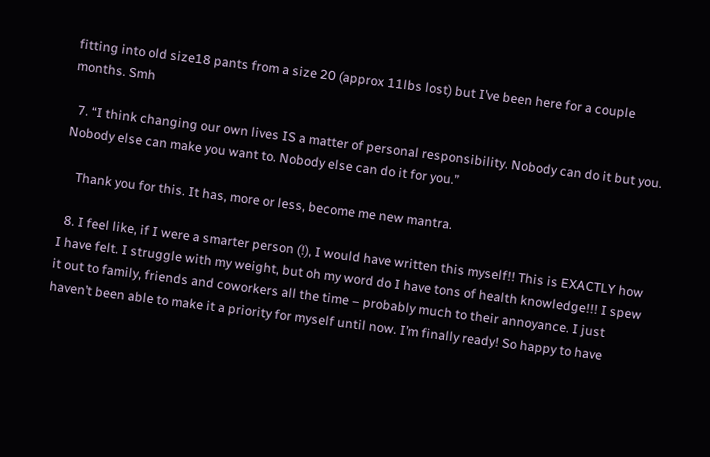fitting into old size18 pants from a size 20 (approx 11lbs lost) but I’ve been here for a couple months. Smh

  7. “I think changing our own lives IS a matter of personal responsibility. Nobody can do it but you. Nobody else can make you want to. Nobody else can do it for you.”

    Thank you for this. It has, more or less, become me new mantra.

  8. I feel like, if I were a smarter person (!), I would have written this myself!! This is EXACTLY how I have felt. I struggle with my weight, but oh my word do I have tons of health knowledge!!! I spew it out to family, friends and coworkers all the time – probably much to their annoyance. I just haven’t been able to make it a priority for myself until now. I’m finally ready! So happy to have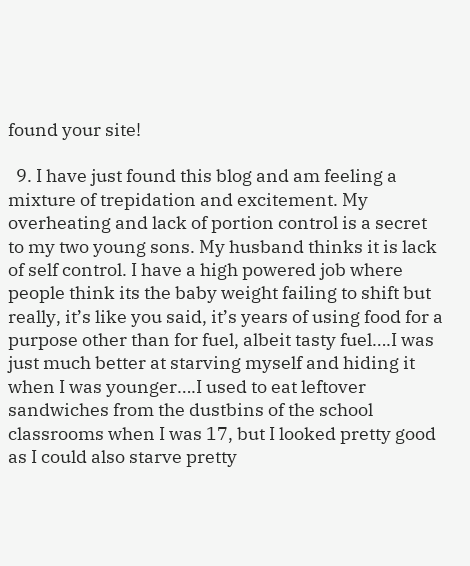found your site!

  9. I have just found this blog and am feeling a mixture of trepidation and excitement. My overheating and lack of portion control is a secret to my two young sons. My husband thinks it is lack of self control. I have a high powered job where people think its the baby weight failing to shift but really, it’s like you said, it’s years of using food for a purpose other than for fuel, albeit tasty fuel….I was just much better at starving myself and hiding it when I was younger….I used to eat leftover sandwiches from the dustbins of the school classrooms when I was 17, but I looked pretty good as I could also starve pretty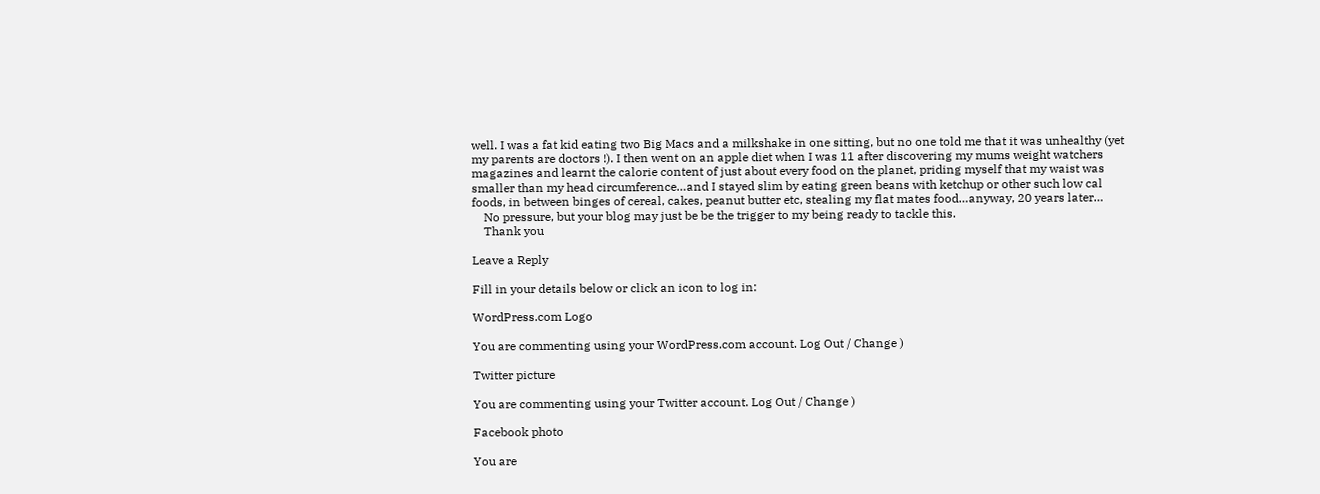well. I was a fat kid eating two Big Macs and a milkshake in one sitting, but no one told me that it was unhealthy (yet my parents are doctors !). I then went on an apple diet when I was 11 after discovering my mums weight watchers magazines and learnt the calorie content of just about every food on the planet, priding myself that my waist was smaller than my head circumference…and I stayed slim by eating green beans with ketchup or other such low cal foods, in between binges of cereal, cakes, peanut butter etc, stealing my flat mates food…anyway, 20 years later…
    No pressure, but your blog may just be be the trigger to my being ready to tackle this.
    Thank you

Leave a Reply

Fill in your details below or click an icon to log in:

WordPress.com Logo

You are commenting using your WordPress.com account. Log Out / Change )

Twitter picture

You are commenting using your Twitter account. Log Out / Change )

Facebook photo

You are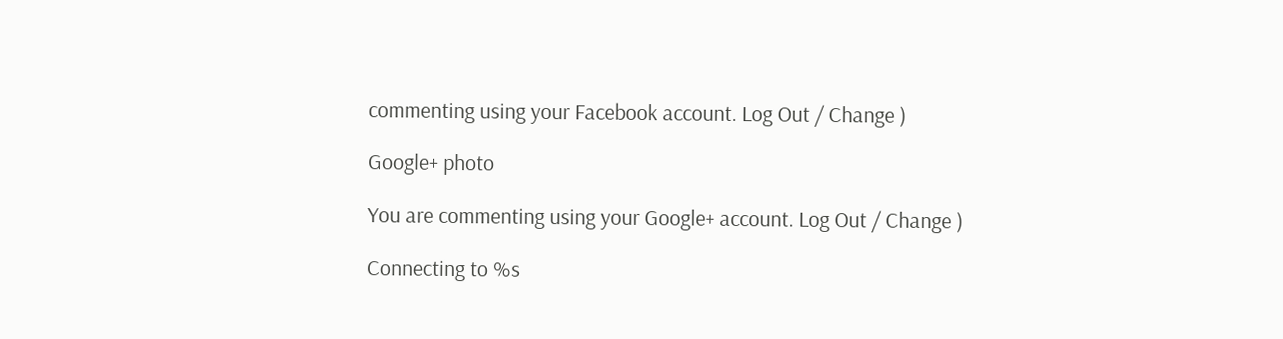commenting using your Facebook account. Log Out / Change )

Google+ photo

You are commenting using your Google+ account. Log Out / Change )

Connecting to %s